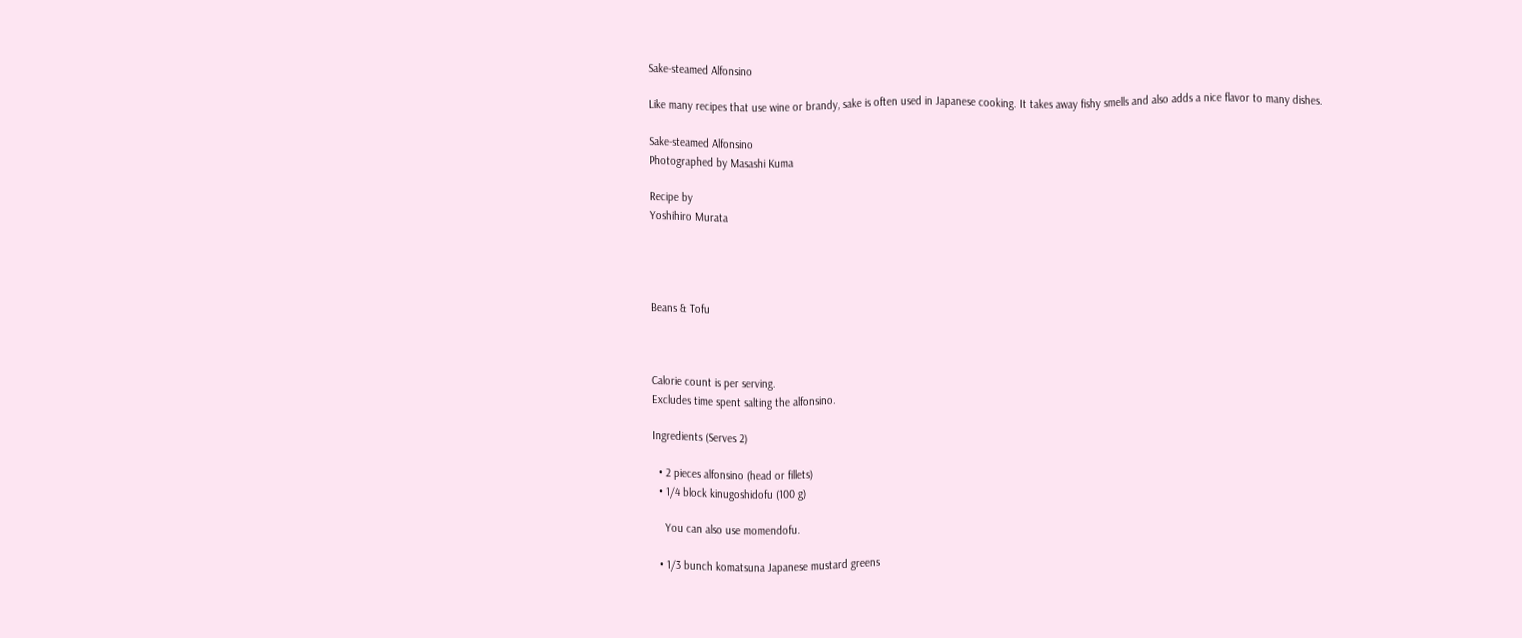Sake-steamed Alfonsino

Like many recipes that use wine or brandy, sake is often used in Japanese cooking. It takes away fishy smells and also adds a nice flavor to many dishes.

Sake-steamed Alfonsino
Photographed by Masashi Kuma

Recipe by
Yoshihiro Murata




Beans & Tofu



Calorie count is per serving.
Excludes time spent salting the alfonsino.

Ingredients (Serves 2)

  • 2 pieces alfonsino (head or fillets)
  • 1/4 block kinugoshidofu (100 g)

    You can also use momendofu.

  • 1/3 bunch komatsuna Japanese mustard greens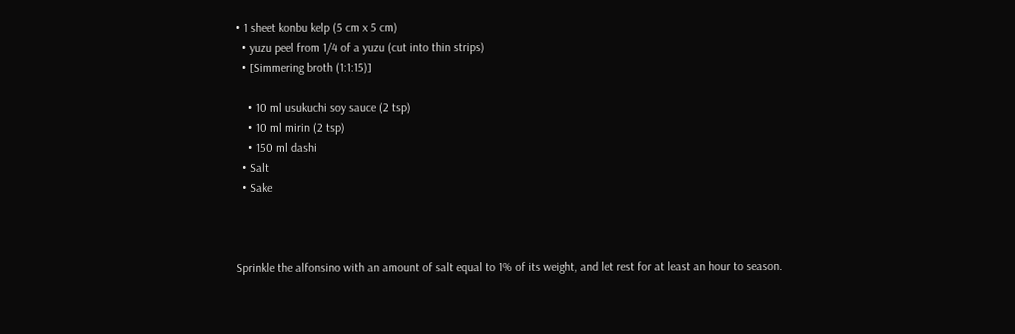• 1 sheet konbu kelp (5 cm x 5 cm)
  • yuzu peel from 1/4 of a yuzu (cut into thin strips)
  • [Simmering broth (1:1:15)]

    • 10 ml usukuchi soy sauce (2 tsp)
    • 10 ml mirin (2 tsp)
    • 150 ml dashi
  • Salt
  • Sake



Sprinkle the alfonsino with an amount of salt equal to 1% of its weight, and let rest for at least an hour to season.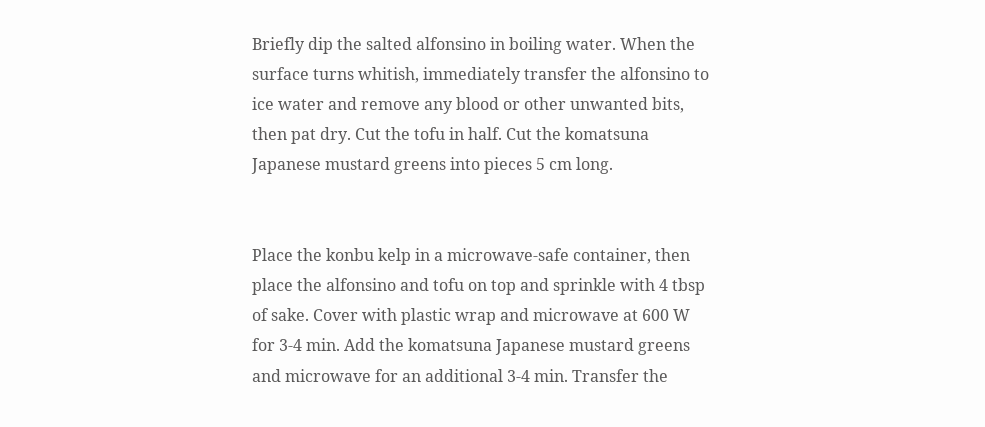Briefly dip the salted alfonsino in boiling water. When the surface turns whitish, immediately transfer the alfonsino to ice water and remove any blood or other unwanted bits, then pat dry. Cut the tofu in half. Cut the komatsuna Japanese mustard greens into pieces 5 cm long.


Place the konbu kelp in a microwave-safe container, then place the alfonsino and tofu on top and sprinkle with 4 tbsp of sake. Cover with plastic wrap and microwave at 600 W for 3-4 min. Add the komatsuna Japanese mustard greens and microwave for an additional 3-4 min. Transfer the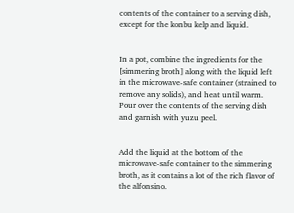contents of the container to a serving dish, except for the konbu kelp and liquid.


In a pot, combine the ingredients for the [simmering broth] along with the liquid left in the microwave-safe container (strained to remove any solids), and heat until warm. Pour over the contents of the serving dish and garnish with yuzu peel.


Add the liquid at the bottom of the microwave-safe container to the simmering broth, as it contains a lot of the rich flavor of the alfonsino.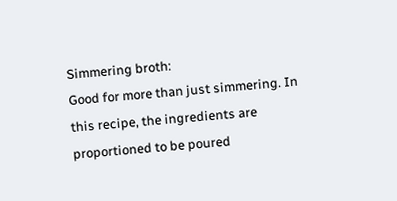Simmering broth:
Good for more than just simmering. In this recipe, the ingredients are proportioned to be poured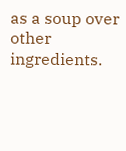as a soup over other ingredients.